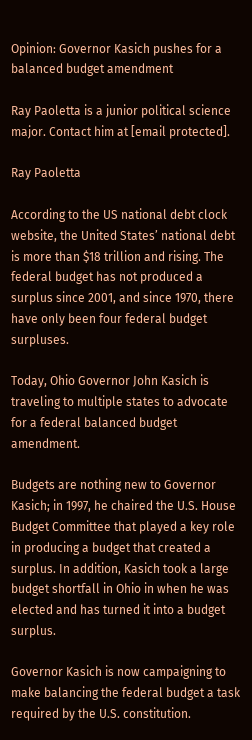Opinion: Governor Kasich pushes for a balanced budget amendment

Ray Paoletta is a junior political science major. Contact him at [email protected].

Ray Paoletta

According to the US national debt clock website, the United States’ national debt is more than $18 trillion and rising. The federal budget has not produced a surplus since 2001, and since 1970, there have only been four federal budget surpluses.

Today, Ohio Governor John Kasich is traveling to multiple states to advocate for a federal balanced budget amendment.

Budgets are nothing new to Governor Kasich; in 1997, he chaired the U.S. House Budget Committee that played a key role in producing a budget that created a surplus. In addition, Kasich took a large budget shortfall in Ohio in when he was elected and has turned it into a budget surplus.

Governor Kasich is now campaigning to make balancing the federal budget a task required by the U.S. constitution.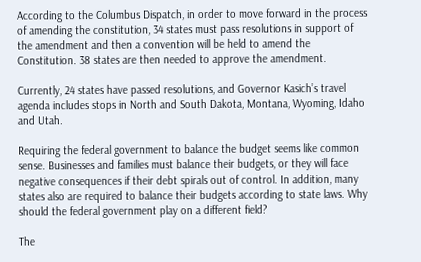According to the Columbus Dispatch, in order to move forward in the process of amending the constitution, 34 states must pass resolutions in support of the amendment and then a convention will be held to amend the Constitution. 38 states are then needed to approve the amendment.

Currently, 24 states have passed resolutions, and Governor Kasich’s travel agenda includes stops in North and South Dakota, Montana, Wyoming, Idaho and Utah.

Requiring the federal government to balance the budget seems like common sense. Businesses and families must balance their budgets, or they will face negative consequences if their debt spirals out of control. In addition, many states also are required to balance their budgets according to state laws. Why should the federal government play on a different field?

The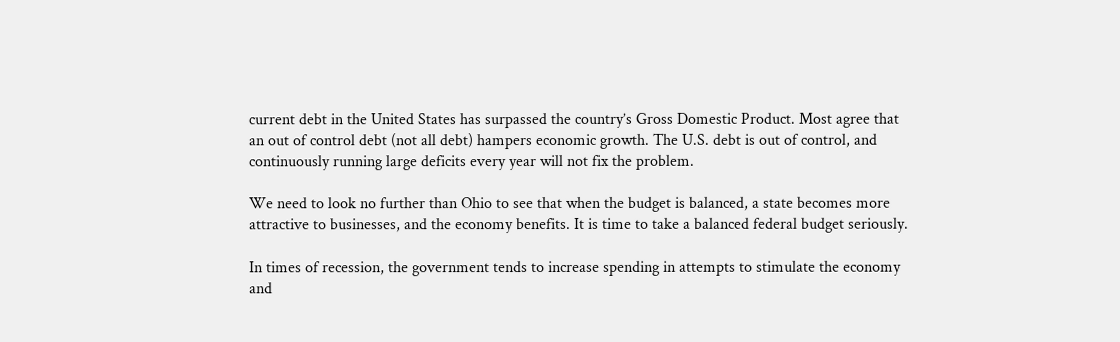current debt in the United States has surpassed the country’s Gross Domestic Product. Most agree that an out of control debt (not all debt) hampers economic growth. The U.S. debt is out of control, and continuously running large deficits every year will not fix the problem.

We need to look no further than Ohio to see that when the budget is balanced, a state becomes more attractive to businesses, and the economy benefits. It is time to take a balanced federal budget seriously.

In times of recession, the government tends to increase spending in attempts to stimulate the economy and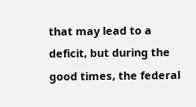that may lead to a deficit, but during the good times, the federal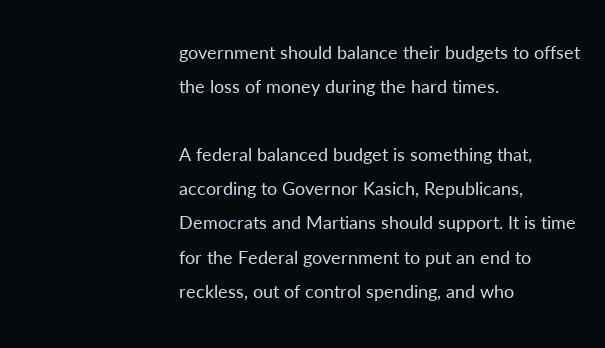government should balance their budgets to offset the loss of money during the hard times.

A federal balanced budget is something that, according to Governor Kasich, Republicans, Democrats and Martians should support. It is time for the Federal government to put an end to reckless, out of control spending, and who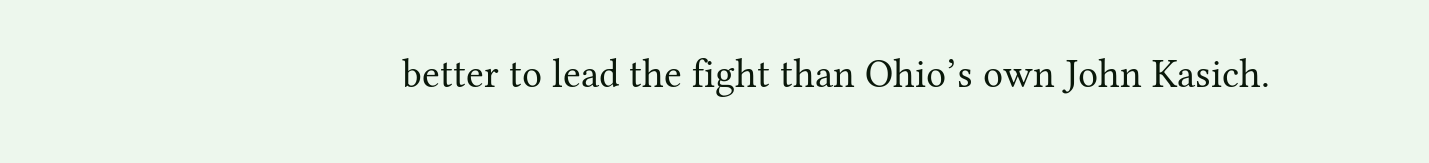better to lead the fight than Ohio’s own John Kasich.